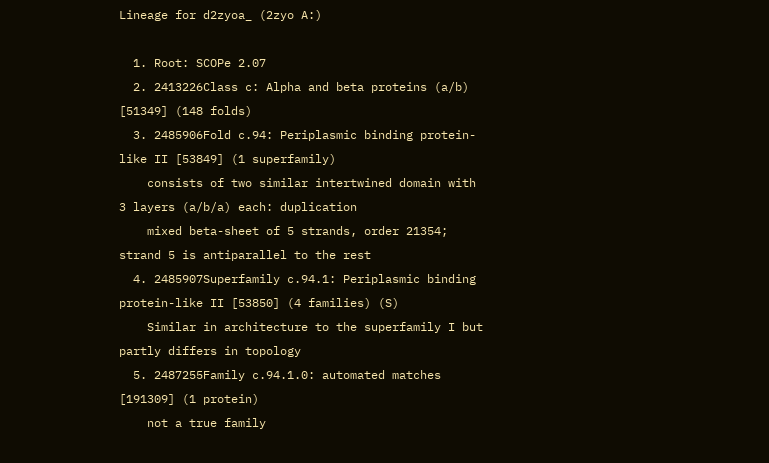Lineage for d2zyoa_ (2zyo A:)

  1. Root: SCOPe 2.07
  2. 2413226Class c: Alpha and beta proteins (a/b) [51349] (148 folds)
  3. 2485906Fold c.94: Periplasmic binding protein-like II [53849] (1 superfamily)
    consists of two similar intertwined domain with 3 layers (a/b/a) each: duplication
    mixed beta-sheet of 5 strands, order 21354; strand 5 is antiparallel to the rest
  4. 2485907Superfamily c.94.1: Periplasmic binding protein-like II [53850] (4 families) (S)
    Similar in architecture to the superfamily I but partly differs in topology
  5. 2487255Family c.94.1.0: automated matches [191309] (1 protein)
    not a true family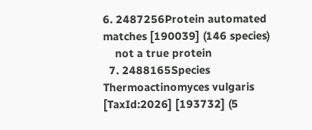6. 2487256Protein automated matches [190039] (146 species)
    not a true protein
  7. 2488165Species Thermoactinomyces vulgaris [TaxId:2026] [193732] (5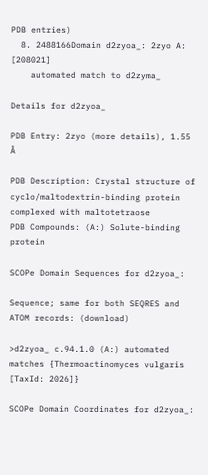PDB entries)
  8. 2488166Domain d2zyoa_: 2zyo A: [208021]
    automated match to d2zyma_

Details for d2zyoa_

PDB Entry: 2zyo (more details), 1.55 Å

PDB Description: Crystal structure of cyclo/maltodextrin-binding protein complexed with maltotetraose
PDB Compounds: (A:) Solute-binding protein

SCOPe Domain Sequences for d2zyoa_:

Sequence; same for both SEQRES and ATOM records: (download)

>d2zyoa_ c.94.1.0 (A:) automated matches {Thermoactinomyces vulgaris [TaxId: 2026]}

SCOPe Domain Coordinates for d2zyoa_: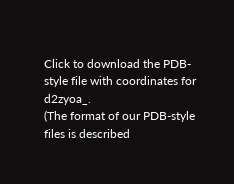Click to download the PDB-style file with coordinates for d2zyoa_.
(The format of our PDB-style files is described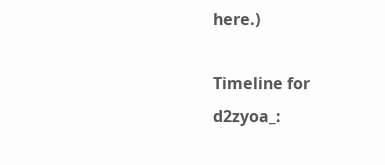here.)

Timeline for d2zyoa_: